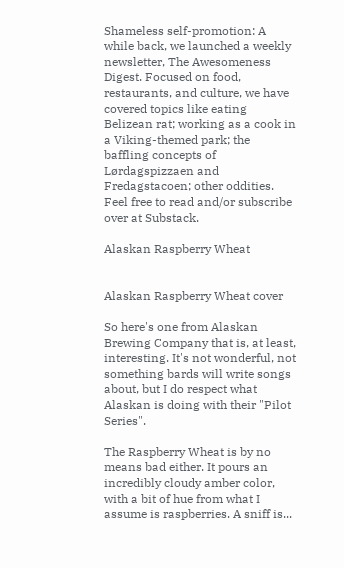Shameless self-promotion: A while back, we launched a weekly newsletter, The Awesomeness Digest. Focused on food, restaurants, and culture, we have covered topics like eating Belizean rat; working as a cook in a Viking-themed park; the baffling concepts of Lørdagspizzaen and Fredagstacoen; other oddities. Feel free to read and/or subscribe over at Substack.

Alaskan Raspberry Wheat


Alaskan Raspberry Wheat cover

So here's one from Alaskan Brewing Company that is, at least, interesting. It's not wonderful, not something bards will write songs about, but I do respect what Alaskan is doing with their "Pilot Series".

The Raspberry Wheat is by no means bad either. It pours an incredibly cloudy amber color, with a bit of hue from what I assume is raspberries. A sniff is...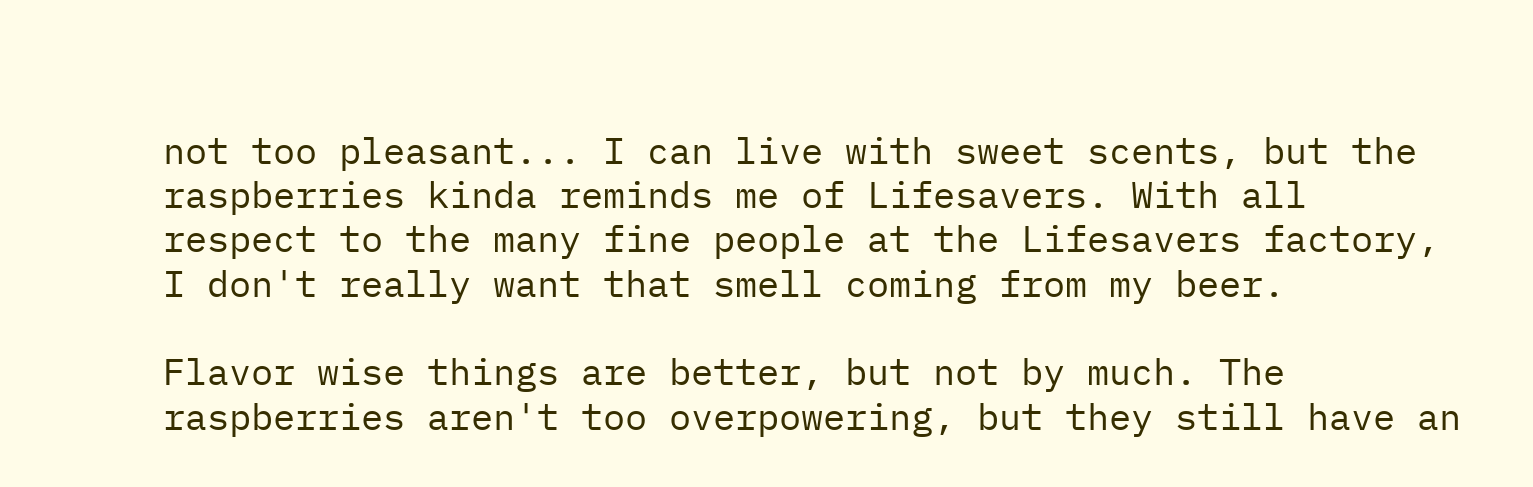not too pleasant... I can live with sweet scents, but the raspberries kinda reminds me of Lifesavers. With all respect to the many fine people at the Lifesavers factory, I don't really want that smell coming from my beer.

Flavor wise things are better, but not by much. The raspberries aren't too overpowering, but they still have an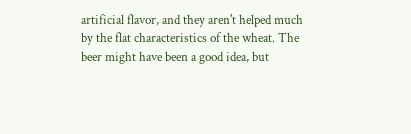artificial flavor, and they aren't helped much by the flat characteristics of the wheat. The beer might have been a good idea, but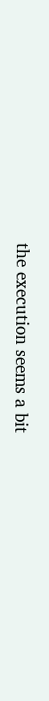the execution seems a bit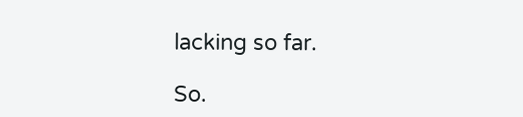lacking so far.

So.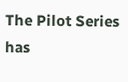The Pilot Series has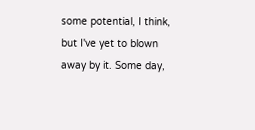some potential, I think, but I've yet to blown away by it. Some day,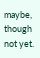maybe, though not yet.